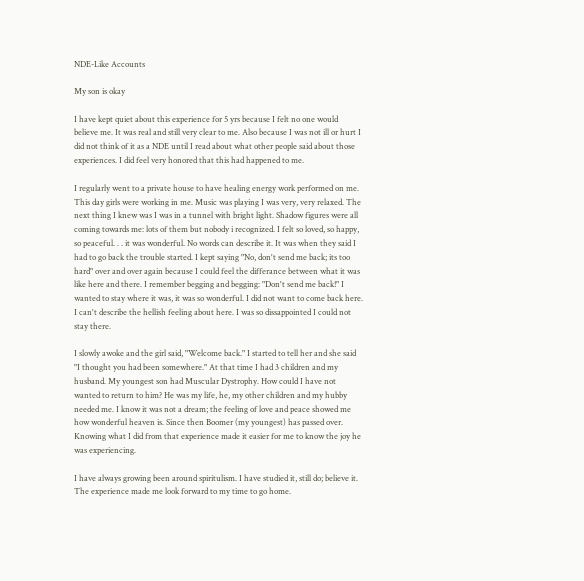NDE-Like Accounts

My son is okay

I have kept quiet about this experience for 5 yrs because I felt no one would believe me. It was real and still very clear to me. Also because I was not ill or hurt I did not think of it as a NDE until I read about what other people said about those experiences. I did feel very honored that this had happened to me.

I regularly went to a private house to have healing energy work performed on me. This day girls were working in me. Music was playing I was very, very relaxed. The next thing I knew was I was in a tunnel with bright light. Shadow figures were all coming towards me: lots of them but nobody i recognized. I felt so loved, so happy, so peaceful. . . it was wonderful. No words can describe it. It was when they said I had to go back the trouble started. I kept saying "No, don't send me back; its too hard" over and over again because I could feel the differance between what it was like here and there. I remember begging and begging: "Don't send me back!" I wanted to stay where it was, it was so wonderful. I did not want to come back here. I can't describe the hellish feeling about here. I was so dissappointed I could not stay there.

I slowly awoke and the girl said, "Welcome back." I started to tell her and she said "I thought you had been somewhere." At that time I had 3 children and my husband. My youngest son had Muscular Dystrophy. How could I have not wanted to return to him? He was my life, he, my other children and my hubby needed me. I know it was not a dream; the feeling of love and peace showed me how wonderful heaven is. Since then Boomer (my youngest) has passed over. Knowing what I did from that experience made it easier for me to know the joy he was experiencing.

I have always growing been around spiritulism. I have studied it, still do; believe it. The experience made me look forward to my time to go home.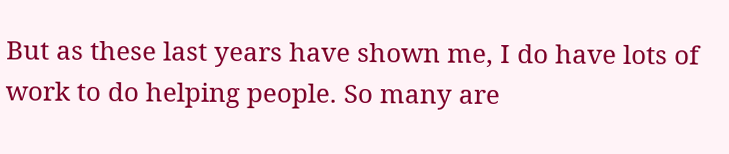But as these last years have shown me, I do have lots of work to do helping people. So many are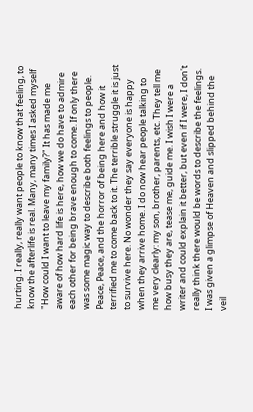hurting. I really, really want people to know that feeling, to know the afterlife is real. Many, many times I asked myself "How could I want to leave my family?" It has made me aware of how hard life is here, how we do have to admire each other for being brave enough to come. If only there was some magic way to describe both feelings to people. Peace, Peace, and the horror of being here and how it terrified me to come back to it. The terrible struggle it is just to survive here. No wonder they say everyone is happy when they arrive home. I do now hear people talking to me very clearly: my son, brother, parents, etc. They tell me how busy they are, tease me, guide me. I wish I were a writer and could explain it better, but even if I were, I don't really think there would be words to describe the feelings. I was given a glimpse of Heaven and slipped behind the veil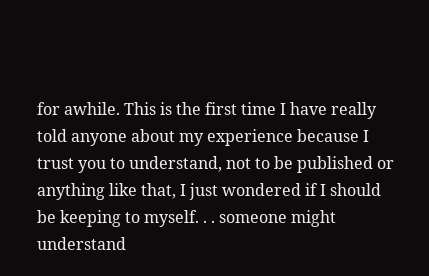for awhile. This is the first time I have really told anyone about my experience because I trust you to understand, not to be published or anything like that, I just wondered if I should be keeping to myself. . . someone might understand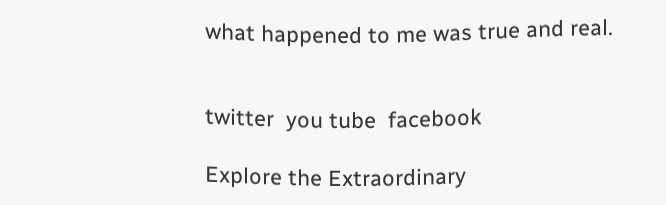what happened to me was true and real.


twitter  you tube  facebook

Explore the Extraordinary